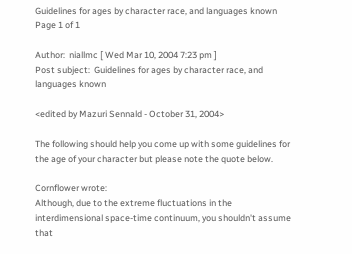Guidelines for ages by character race, and languages known
Page 1 of 1

Author:  niallmc [ Wed Mar 10, 2004 7:23 pm ]
Post subject:  Guidelines for ages by character race, and languages known

<edited by Mazuri Sennald - October 31, 2004>

The following should help you come up with some guidelines for the age of your character but please note the quote below.

Cornflower wrote:
Although, due to the extreme fluctuations in the interdimensional space-time continuum, you shouldn't assume that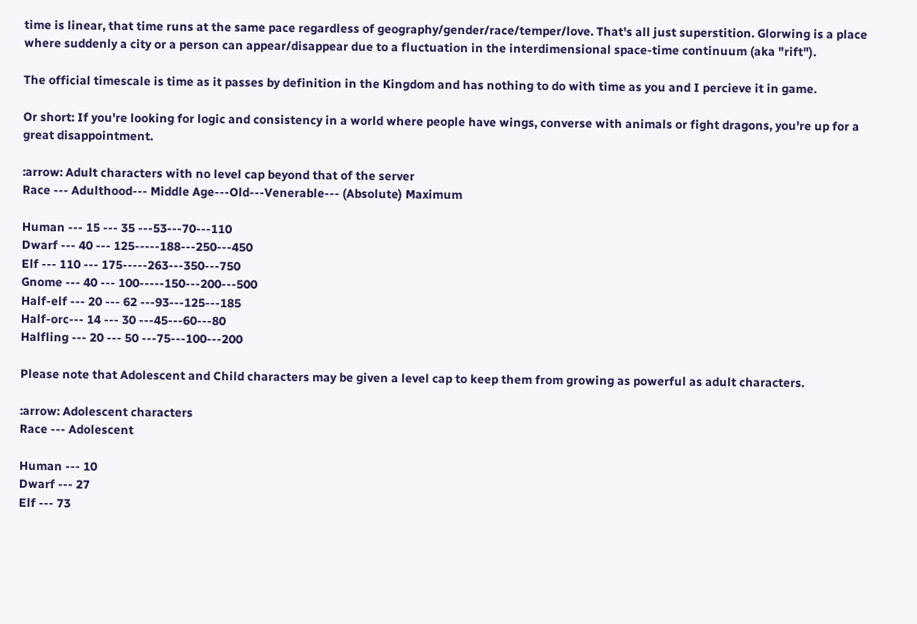time is linear, that time runs at the same pace regardless of geography/gender/race/temper/love. That's all just superstition. Glorwing is a place where suddenly a city or a person can appear/disappear due to a fluctuation in the interdimensional space-time continuum (aka "rift").

The official timescale is time as it passes by definition in the Kingdom and has nothing to do with time as you and I percieve it in game.

Or short: If you're looking for logic and consistency in a world where people have wings, converse with animals or fight dragons, you're up for a great disappointment.

:arrow: Adult characters with no level cap beyond that of the server
Race --- Adulthood--- Middle Age---Old---Venerable--- (Absolute) Maximum

Human --- 15 --- 35 ---53---70---110
Dwarf --- 40 --- 125-----188---250---450
Elf --- 110 --- 175-----263---350---750
Gnome --- 40 --- 100-----150---200---500
Half-elf --- 20 --- 62 ---93---125---185
Half-orc--- 14 --- 30 ---45---60---80
Halfling --- 20 --- 50 ---75---100---200

Please note that Adolescent and Child characters may be given a level cap to keep them from growing as powerful as adult characters.

:arrow: Adolescent characters
Race --- Adolescent

Human --- 10
Dwarf --- 27
Elf --- 73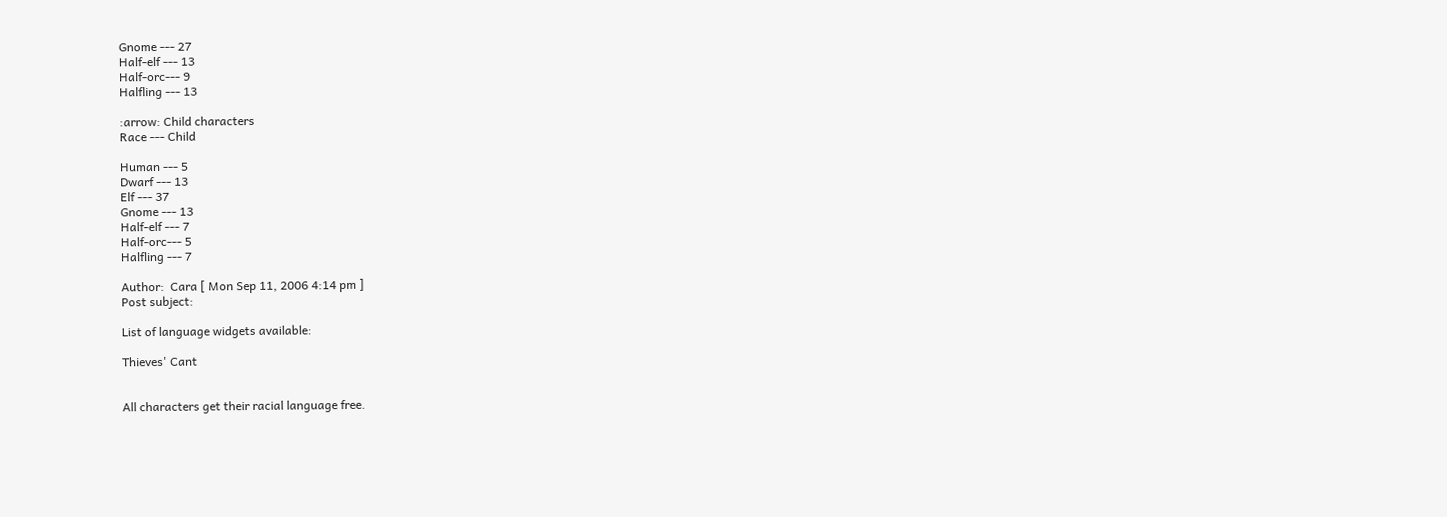Gnome --- 27
Half-elf --- 13
Half-orc--- 9
Halfling --- 13

:arrow: Child characters
Race --- Child

Human --- 5
Dwarf --- 13
Elf --- 37
Gnome --- 13
Half-elf --- 7
Half-orc--- 5
Halfling --- 7

Author:  Cara [ Mon Sep 11, 2006 4:14 pm ]
Post subject:

List of language widgets available:

Thieves' Cant


All characters get their racial language free.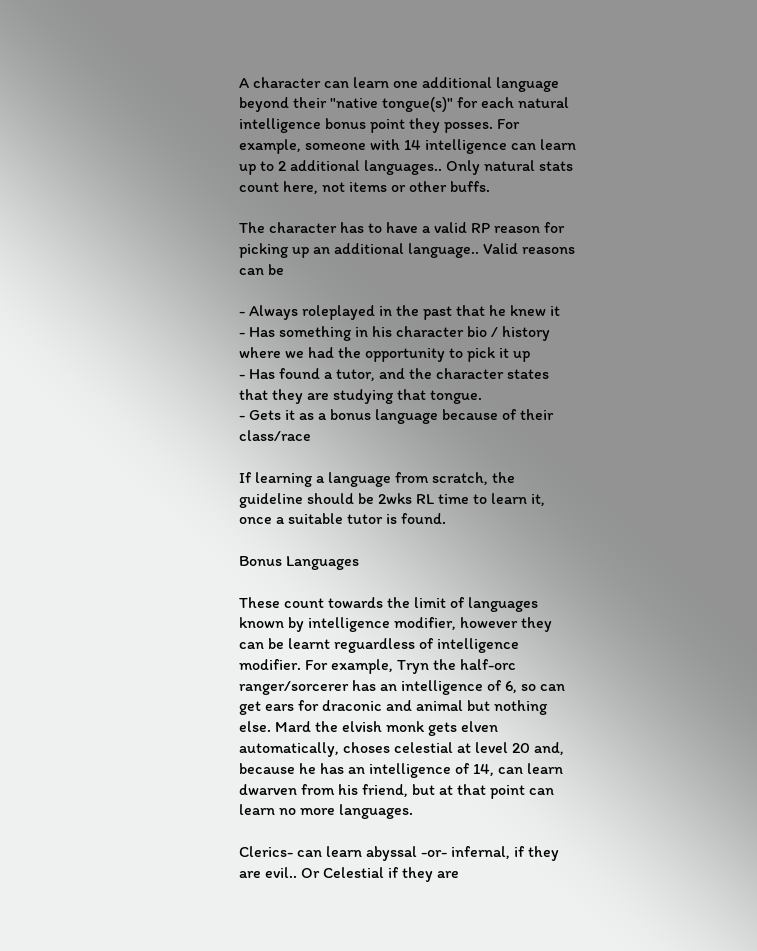A character can learn one additional language beyond their "native tongue(s)" for each natural intelligence bonus point they posses. For example, someone with 14 intelligence can learn up to 2 additional languages.. Only natural stats count here, not items or other buffs.

The character has to have a valid RP reason for picking up an additional language.. Valid reasons can be

- Always roleplayed in the past that he knew it
- Has something in his character bio / history where we had the opportunity to pick it up
- Has found a tutor, and the character states that they are studying that tongue.
- Gets it as a bonus language because of their class/race

If learning a language from scratch, the guideline should be 2wks RL time to learn it, once a suitable tutor is found.

Bonus Languages

These count towards the limit of languages known by intelligence modifier, however they can be learnt reguardless of intelligence modifier. For example, Tryn the half-orc ranger/sorcerer has an intelligence of 6, so can get ears for draconic and animal but nothing else. Mard the elvish monk gets elven automatically, choses celestial at level 20 and, because he has an intelligence of 14, can learn dwarven from his friend, but at that point can learn no more languages.

Clerics- can learn abyssal -or- infernal, if they are evil.. Or Celestial if they are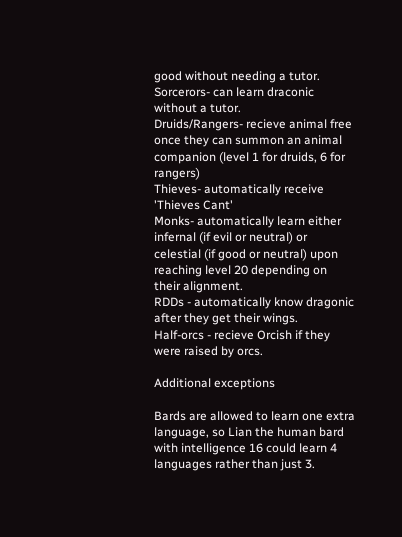good without needing a tutor.
Sorcerors- can learn draconic without a tutor.
Druids/Rangers- recieve animal free once they can summon an animal companion (level 1 for druids, 6 for rangers)
Thieves- automatically receive 'Thieves Cant'
Monks- automatically learn either infernal (if evil or neutral) or celestial (if good or neutral) upon reaching level 20 depending on their alignment.
RDDs - automatically know dragonic after they get their wings.
Half-orcs - recieve Orcish if they were raised by orcs.

Additional exceptions

Bards are allowed to learn one extra language, so Lian the human bard with intelligence 16 could learn 4 languages rather than just 3.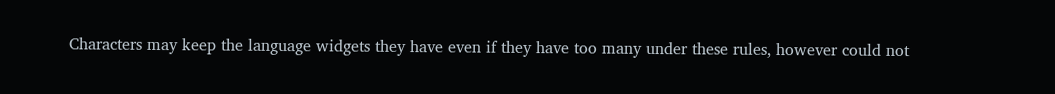Characters may keep the language widgets they have even if they have too many under these rules, however could not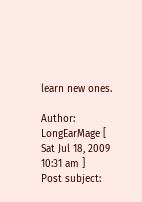learn new ones.

Author:  LongEarMage [ Sat Jul 18, 2009 10:31 am ]
Post subject: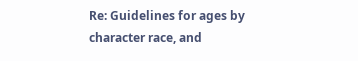Re: Guidelines for ages by character race, and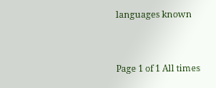languages known


Page 1 of 1 All times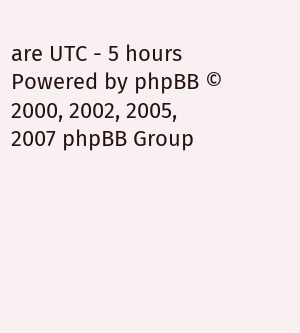are UTC - 5 hours
Powered by phpBB © 2000, 2002, 2005, 2007 phpBB Group